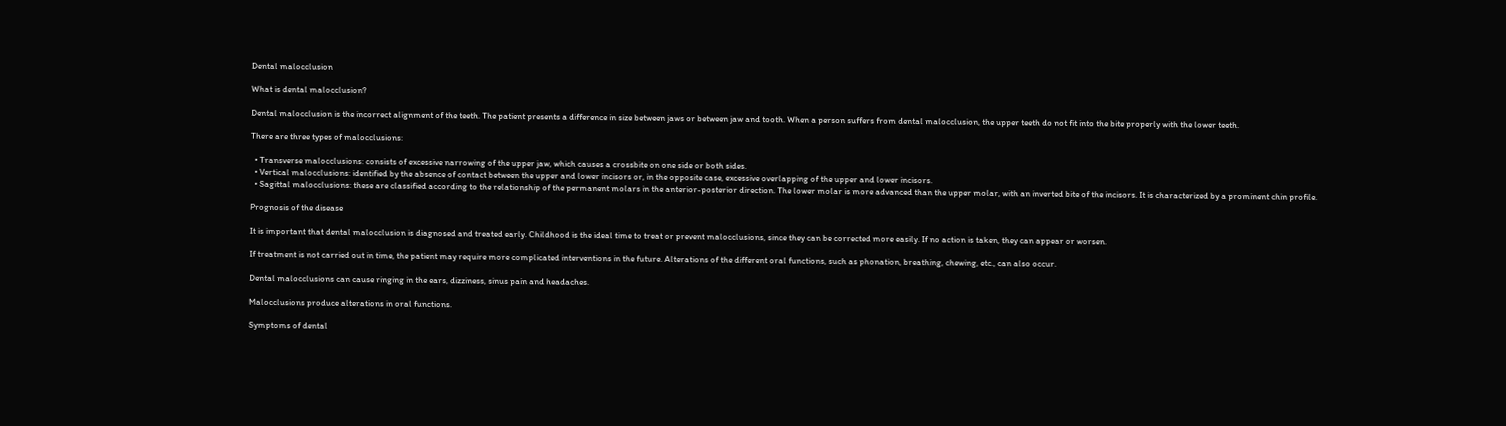Dental malocclusion

What is dental malocclusion?

Dental malocclusion is the incorrect alignment of the teeth. The patient presents a difference in size between jaws or between jaw and tooth. When a person suffers from dental malocclusion, the upper teeth do not fit into the bite properly with the lower teeth.

There are three types of malocclusions:

  • Transverse malocclusions: consists of excessive narrowing of the upper jaw, which causes a crossbite on one side or both sides.
  • Vertical malocclusions: identified by the absence of contact between the upper and lower incisors or, in the opposite case, excessive overlapping of the upper and lower incisors.
  • Sagittal malocclusions: these are classified according to the relationship of the permanent molars in the anterior-posterior direction. The lower molar is more advanced than the upper molar, with an inverted bite of the incisors. It is characterized by a prominent chin profile.

Prognosis of the disease

It is important that dental malocclusion is diagnosed and treated early. Childhood is the ideal time to treat or prevent malocclusions, since they can be corrected more easily. If no action is taken, they can appear or worsen.

If treatment is not carried out in time, the patient may require more complicated interventions in the future. Alterations of the different oral functions, such as phonation, breathing, chewing, etc., can also occur.

Dental malocclusions can cause ringing in the ears, dizziness, sinus pain and headaches.

Malocclusions produce alterations in oral functions.

Symptoms of dental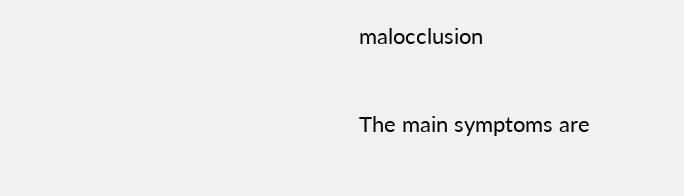malocclusion

The main symptoms are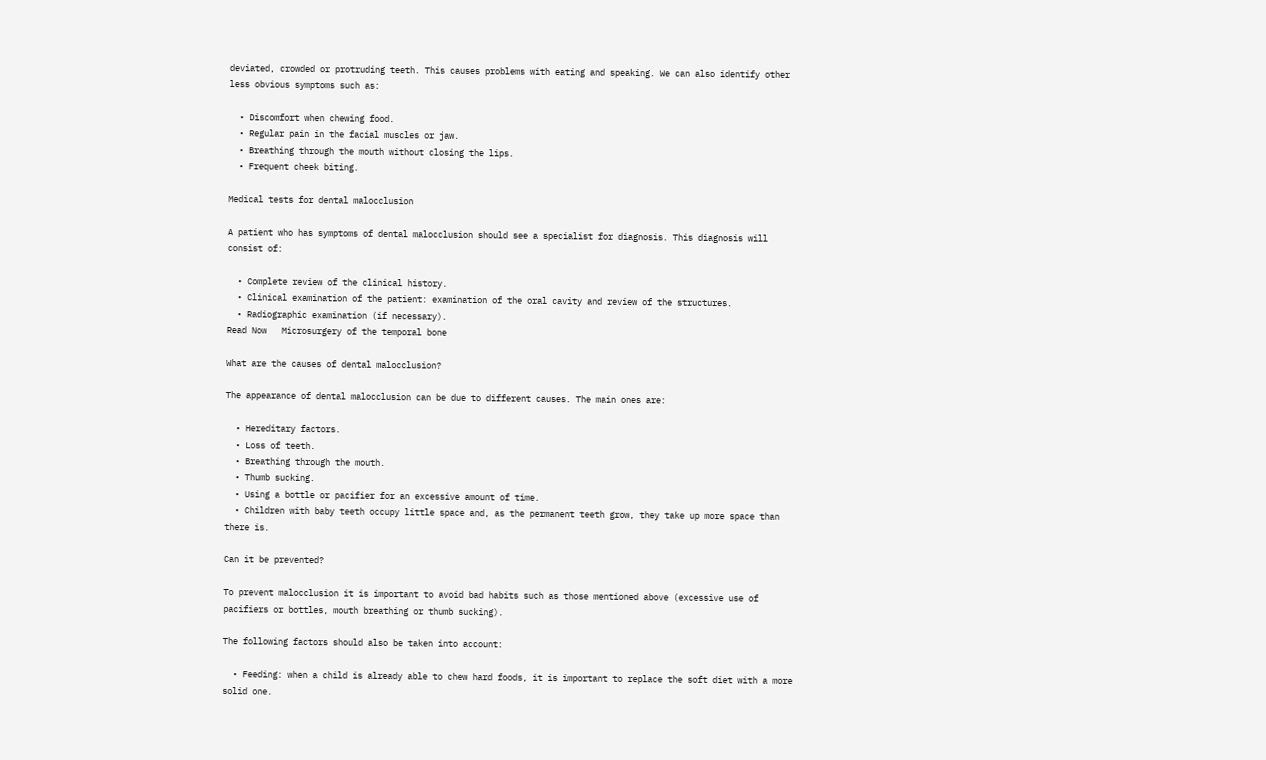deviated, crowded or protruding teeth. This causes problems with eating and speaking. We can also identify other less obvious symptoms such as:

  • Discomfort when chewing food.
  • Regular pain in the facial muscles or jaw.
  • Breathing through the mouth without closing the lips.
  • Frequent cheek biting.

Medical tests for dental malocclusion

A patient who has symptoms of dental malocclusion should see a specialist for diagnosis. This diagnosis will consist of:

  • Complete review of the clinical history.
  • Clinical examination of the patient: examination of the oral cavity and review of the structures.
  • Radiographic examination (if necessary).
Read Now   Microsurgery of the temporal bone

What are the causes of dental malocclusion?

The appearance of dental malocclusion can be due to different causes. The main ones are:

  • Hereditary factors.
  • Loss of teeth.
  • Breathing through the mouth.
  • Thumb sucking.
  • Using a bottle or pacifier for an excessive amount of time.
  • Children with baby teeth occupy little space and, as the permanent teeth grow, they take up more space than there is.

Can it be prevented?

To prevent malocclusion it is important to avoid bad habits such as those mentioned above (excessive use of pacifiers or bottles, mouth breathing or thumb sucking).

The following factors should also be taken into account:

  • Feeding: when a child is already able to chew hard foods, it is important to replace the soft diet with a more solid one.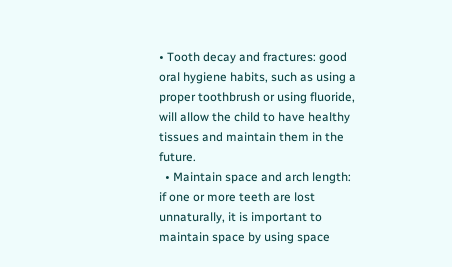• Tooth decay and fractures: good oral hygiene habits, such as using a proper toothbrush or using fluoride, will allow the child to have healthy tissues and maintain them in the future.
  • Maintain space and arch length: if one or more teeth are lost unnaturally, it is important to maintain space by using space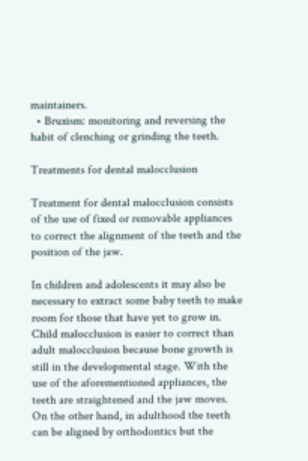maintainers.
  • Bruxism: monitoring and reversing the habit of clenching or grinding the teeth.

Treatments for dental malocclusion

Treatment for dental malocclusion consists of the use of fixed or removable appliances to correct the alignment of the teeth and the position of the jaw.

In children and adolescents it may also be necessary to extract some baby teeth to make room for those that have yet to grow in. Child malocclusion is easier to correct than adult malocclusion because bone growth is still in the developmental stage. With the use of the aforementioned appliances, the teeth are straightened and the jaw moves. On the other hand, in adulthood the teeth can be aligned by orthodontics but the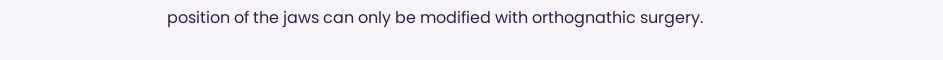position of the jaws can only be modified with orthognathic surgery.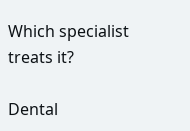Which specialist treats it?

Dental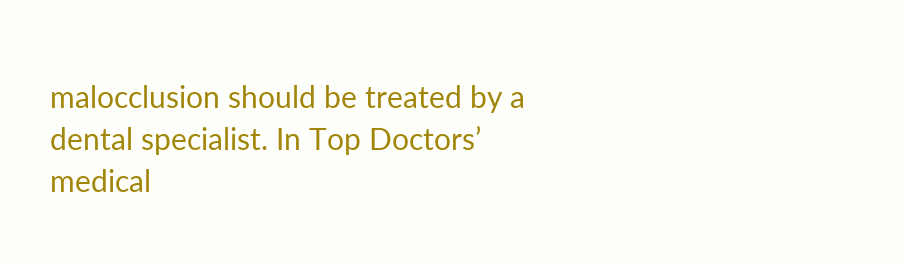malocclusion should be treated by a dental specialist. In Top Doctors’ medical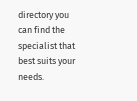directory you can find the specialist that best suits your needs.